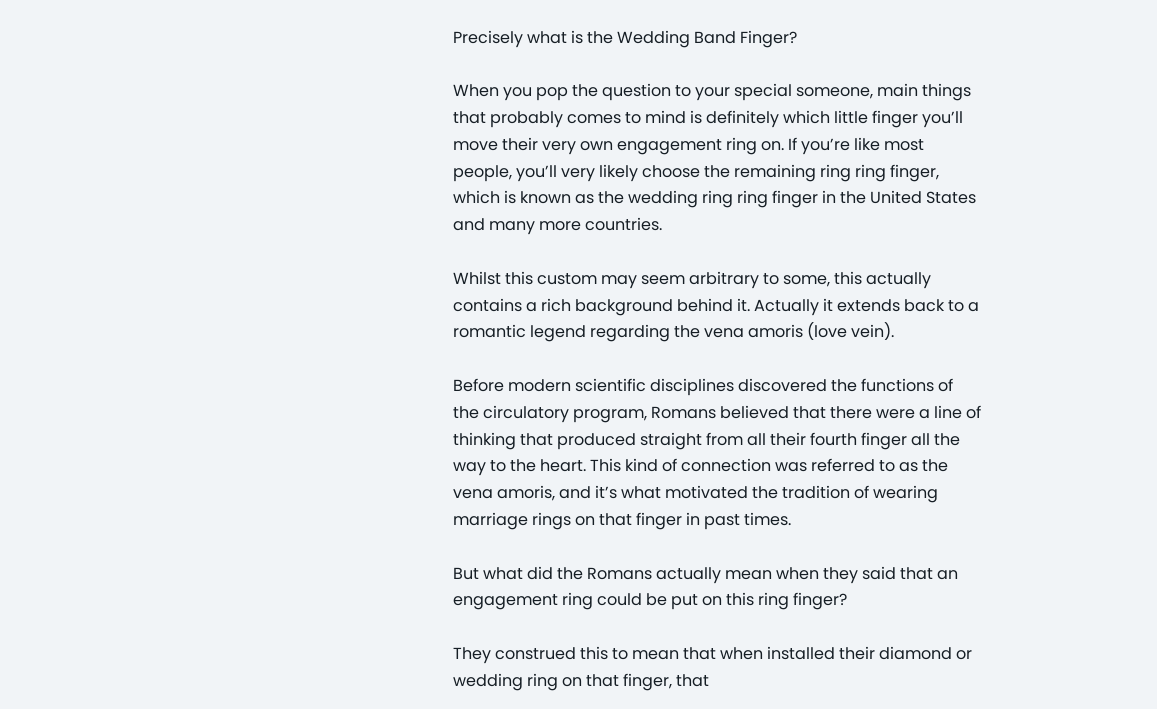Precisely what is the Wedding Band Finger?

When you pop the question to your special someone, main things that probably comes to mind is definitely which little finger you’ll move their very own engagement ring on. If you’re like most people, you’ll very likely choose the remaining ring ring finger, which is known as the wedding ring ring finger in the United States and many more countries.

Whilst this custom may seem arbitrary to some, this actually contains a rich background behind it. Actually it extends back to a romantic legend regarding the vena amoris (love vein).

Before modern scientific disciplines discovered the functions of the circulatory program, Romans believed that there were a line of thinking that produced straight from all their fourth finger all the way to the heart. This kind of connection was referred to as the vena amoris, and it’s what motivated the tradition of wearing marriage rings on that finger in past times.

But what did the Romans actually mean when they said that an engagement ring could be put on this ring finger?

They construed this to mean that when installed their diamond or wedding ring on that finger, that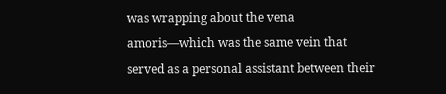was wrapping about the vena amoris—which was the same vein that served as a personal assistant between their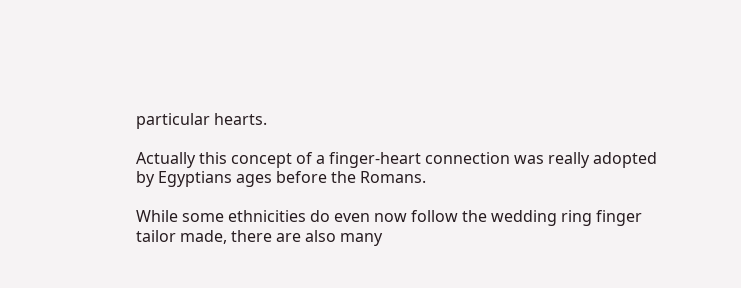particular hearts.

Actually this concept of a finger-heart connection was really adopted by Egyptians ages before the Romans.

While some ethnicities do even now follow the wedding ring finger tailor made, there are also many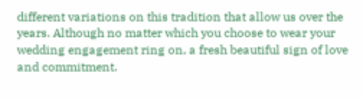different variations on this tradition that allow us over the years. Although no matter which you choose to wear your wedding engagement ring on, a fresh beautiful sign of love and commitment.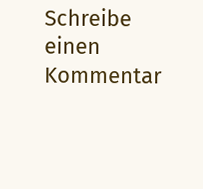Schreibe einen Kommentar